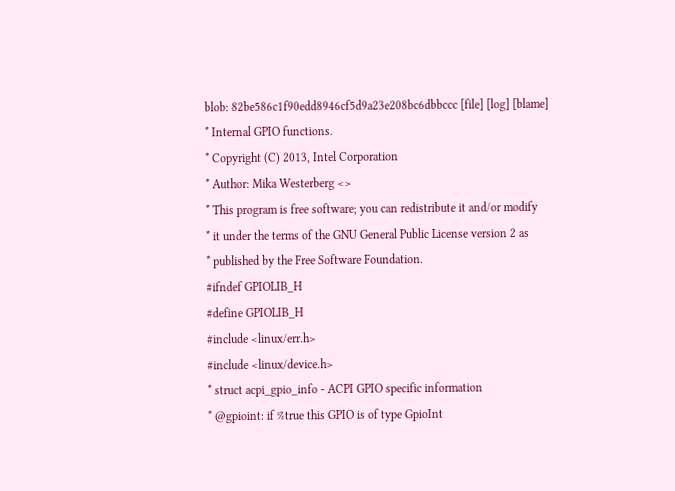blob: 82be586c1f90edd8946cf5d9a23e208bc6dbbccc [file] [log] [blame]
* Internal GPIO functions.
* Copyright (C) 2013, Intel Corporation
* Author: Mika Westerberg <>
* This program is free software; you can redistribute it and/or modify
* it under the terms of the GNU General Public License version 2 as
* published by the Free Software Foundation.
#ifndef GPIOLIB_H
#define GPIOLIB_H
#include <linux/err.h>
#include <linux/device.h>
* struct acpi_gpio_info - ACPI GPIO specific information
* @gpioint: if %true this GPIO is of type GpioInt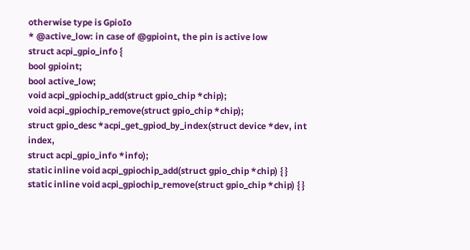otherwise type is GpioIo
* @active_low: in case of @gpioint, the pin is active low
struct acpi_gpio_info {
bool gpioint;
bool active_low;
void acpi_gpiochip_add(struct gpio_chip *chip);
void acpi_gpiochip_remove(struct gpio_chip *chip);
struct gpio_desc *acpi_get_gpiod_by_index(struct device *dev, int index,
struct acpi_gpio_info *info);
static inline void acpi_gpiochip_add(struct gpio_chip *chip) { }
static inline void acpi_gpiochip_remove(struct gpio_chip *chip) { }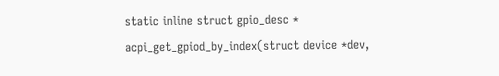static inline struct gpio_desc *
acpi_get_gpiod_by_index(struct device *dev,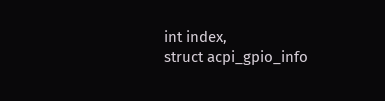int index,
struct acpi_gpio_info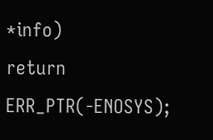*info)
return ERR_PTR(-ENOSYS);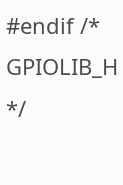#endif /* GPIOLIB_H */